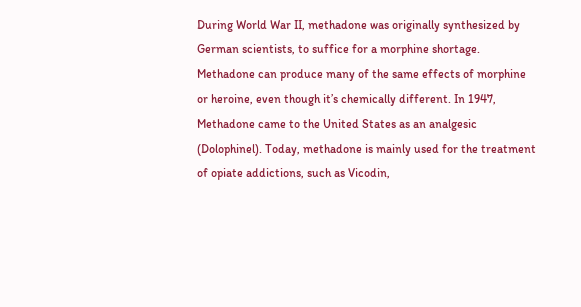During World War II, methadone was originally synthesized by German scientists, to suffice for a morphine shortage. Methadone can produce many of the same effects of morphine or heroine, even though it’s chemically different. In 1947, Methadone came to the United States as an analgesic (Dolophinel). Today, methadone is mainly used for the treatment of opiate addictions, such as Vicodin,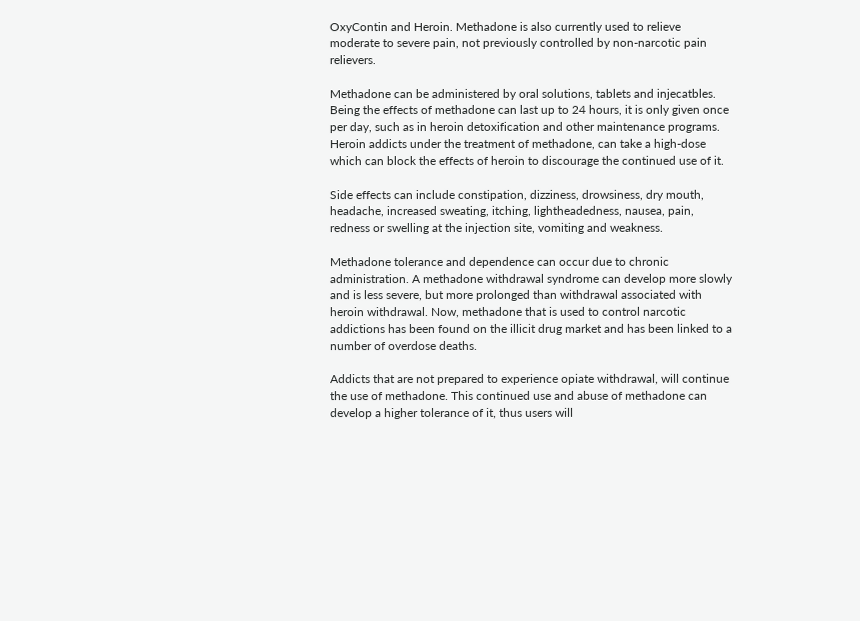OxyContin and Heroin. Methadone is also currently used to relieve moderate to severe pain, not previously controlled by non-narcotic pain relievers.

Methadone can be administered by oral solutions, tablets and injecatbles. Being the effects of methadone can last up to 24 hours, it is only given once per day, such as in heroin detoxification and other maintenance programs. Heroin addicts under the treatment of methadone, can take a high-dose which can block the effects of heroin to discourage the continued use of it.

Side effects can include constipation, dizziness, drowsiness, dry mouth, headache, increased sweating, itching, lightheadedness, nausea, pain, redness or swelling at the injection site, vomiting and weakness.

Methadone tolerance and dependence can occur due to chronic administration. A methadone withdrawal syndrome can develop more slowly and is less severe, but more prolonged than withdrawal associated with heroin withdrawal. Now, methadone that is used to control narcotic addictions has been found on the illicit drug market and has been linked to a number of overdose deaths.

Addicts that are not prepared to experience opiate withdrawal, will continue the use of methadone. This continued use and abuse of methadone can develop a higher tolerance of it, thus users will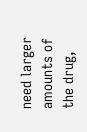need larger amounts of the drug,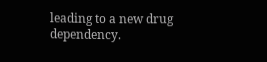leading to a new drug dependency.